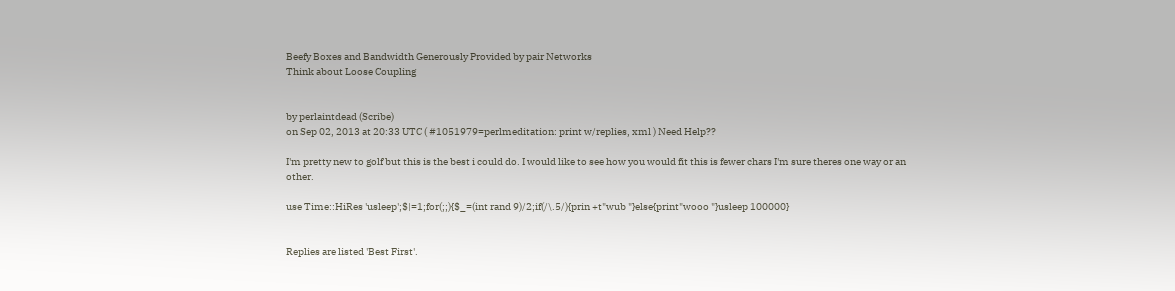Beefy Boxes and Bandwidth Generously Provided by pair Networks
Think about Loose Coupling


by perlaintdead (Scribe)
on Sep 02, 2013 at 20:33 UTC ( #1051979=perlmeditation: print w/replies, xml ) Need Help??

I'm pretty new to golf but this is the best i could do. I would like to see how you would fit this is fewer chars I'm sure theres one way or an other.

use Time::HiRes 'usleep';$|=1;for(;;){$_=(int rand 9)/2;if(/\.5/){prin +t"wub "}else{print"wooo "}usleep 100000}


Replies are listed 'Best First'.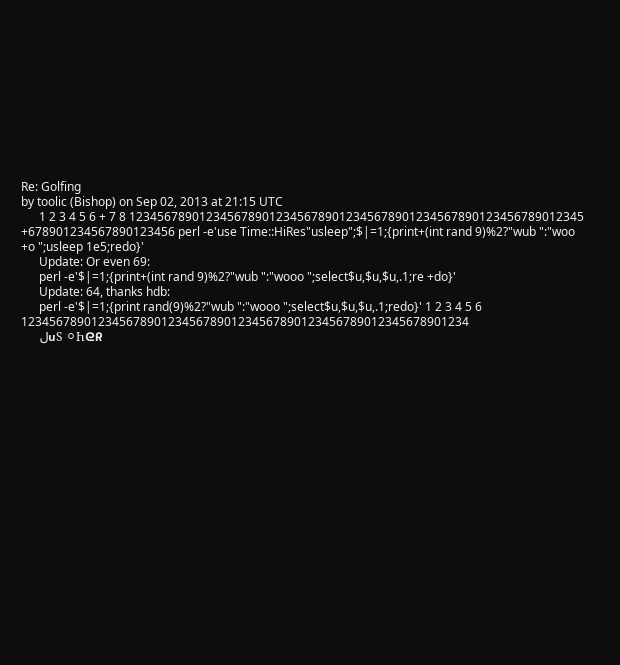Re: Golfing
by toolic (Bishop) on Sep 02, 2013 at 21:15 UTC
      1 2 3 4 5 6 + 7 8 12345678901234567890123456789012345678901234567890123456789012345 +678901234567890123456 perl -e'use Time::HiRes"usleep";$|=1;{print+(int rand 9)%2?"wub ":"woo +o ";usleep 1e5;redo}'
      Update: Or even 69:
      perl -e'$|=1;{print+(int rand 9)%2?"wub ":"wooo ";select$u,$u,$u,.1;re +do}'
      Update: 64, thanks hdb:
      perl -e'$|=1;{print rand(9)%2?"wub ":"wooo ";select$u,$u,$u,.1;redo}' 1 2 3 4 5 6 1234567890123456789012345678901234567890123456789012345678901234
      لսႽ ⚪Ⴙᘓᖇ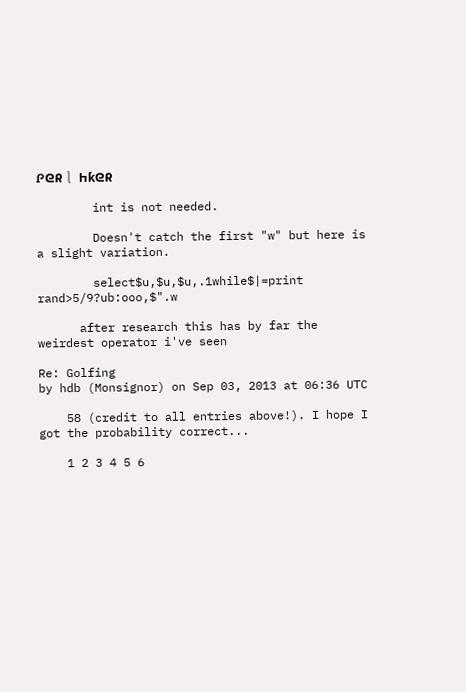Ꮅᘓᖇ⎱ Ⴙƙᘓᖇ

        int is not needed.

        Doesn't catch the first "w" but here is a slight variation.

        select$u,$u,$u,.1while$|=print rand>5/9?ub:ooo,$".w

      after research this has by far the weirdest operator i've seen

Re: Golfing
by hdb (Monsignor) on Sep 03, 2013 at 06:36 UTC

    58 (credit to all entries above!). I hope I got the probability correct...

    1 2 3 4 5 6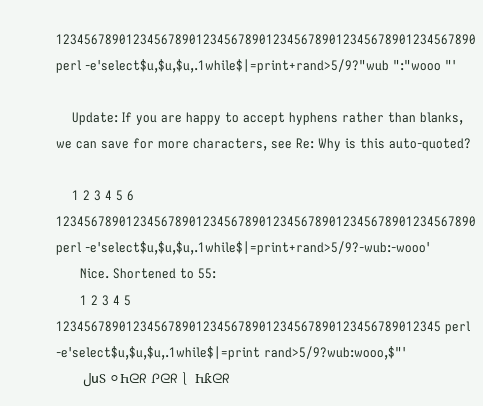123456789012345678901234567890123456789012345678901234567890 perl -e'select$u,$u,$u,.1while$|=print+rand>5/9?"wub ":"wooo "'

    Update: If you are happy to accept hyphens rather than blanks, we can save for more characters, see Re: Why is this auto-quoted?

    1 2 3 4 5 6 123456789012345678901234567890123456789012345678901234567890 perl -e'select$u,$u,$u,.1while$|=print+rand>5/9?-wub:-wooo'
      Nice. Shortened to 55:
      1 2 3 4 5 1234567890123456789012345678901234567890123456789012345 perl -e'select$u,$u,$u,.1while$|=print rand>5/9?wub:wooo,$"'
      لսႽ ⚪Ⴙᘓᖇ Ꮅᘓᖇ⎱ Ⴙƙᘓᖇ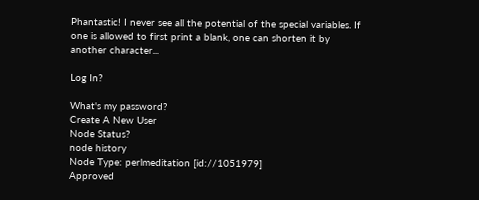Phantastic! I never see all the potential of the special variables. If one is allowed to first print a blank, one can shorten it by another character...

Log In?

What's my password?
Create A New User
Node Status?
node history
Node Type: perlmeditation [id://1051979]
Approved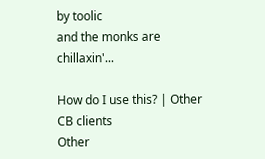by toolic
and the monks are chillaxin'...

How do I use this? | Other CB clients
Other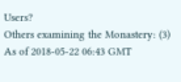Users?
Others examining the Monastery: (3)
As of 2018-05-22 06:43 GMT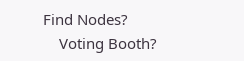Find Nodes?
    Voting Booth?